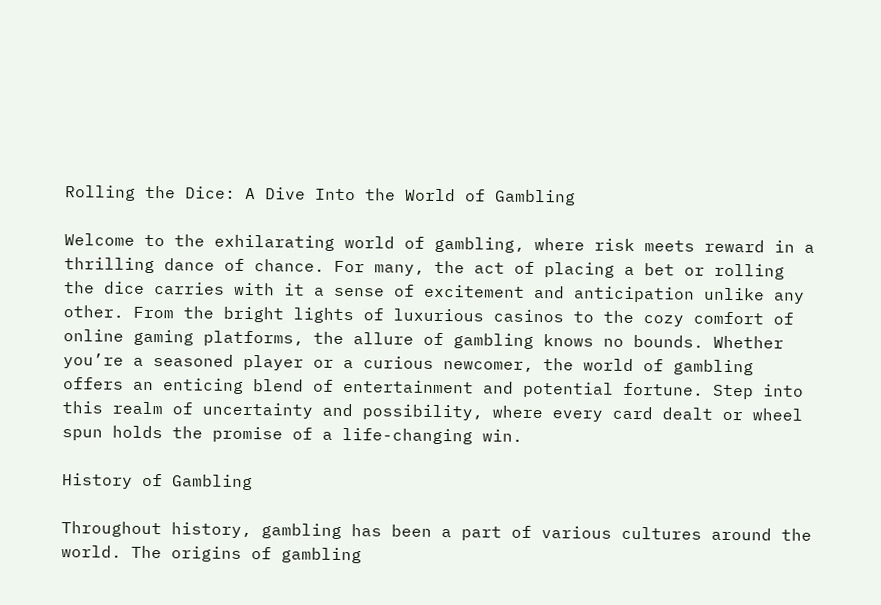Rolling the Dice: A Dive Into the World of Gambling

Welcome to the exhilarating world of gambling, where risk meets reward in a thrilling dance of chance. For many, the act of placing a bet or rolling the dice carries with it a sense of excitement and anticipation unlike any other. From the bright lights of luxurious casinos to the cozy comfort of online gaming platforms, the allure of gambling knows no bounds. Whether you’re a seasoned player or a curious newcomer, the world of gambling offers an enticing blend of entertainment and potential fortune. Step into this realm of uncertainty and possibility, where every card dealt or wheel spun holds the promise of a life-changing win.

History of Gambling

Throughout history, gambling has been a part of various cultures around the world. The origins of gambling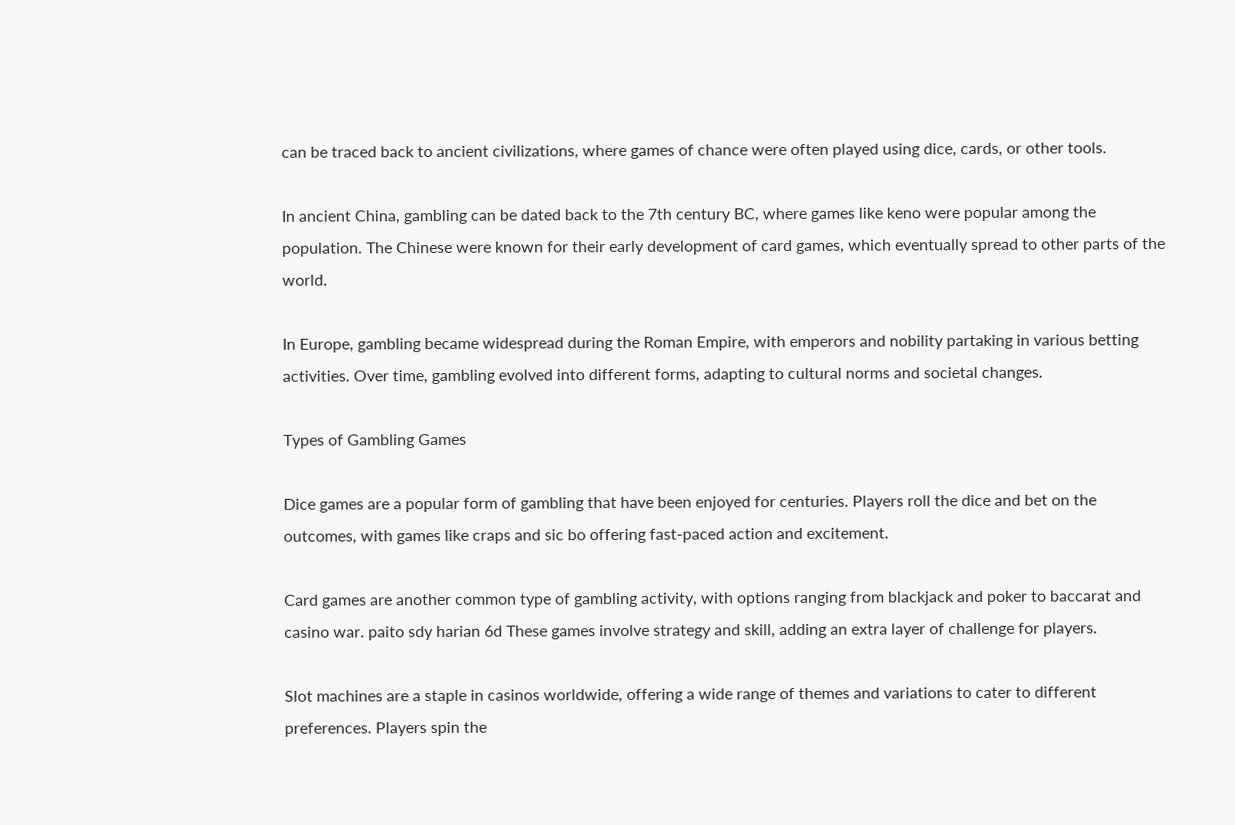can be traced back to ancient civilizations, where games of chance were often played using dice, cards, or other tools.

In ancient China, gambling can be dated back to the 7th century BC, where games like keno were popular among the population. The Chinese were known for their early development of card games, which eventually spread to other parts of the world.

In Europe, gambling became widespread during the Roman Empire, with emperors and nobility partaking in various betting activities. Over time, gambling evolved into different forms, adapting to cultural norms and societal changes.

Types of Gambling Games

Dice games are a popular form of gambling that have been enjoyed for centuries. Players roll the dice and bet on the outcomes, with games like craps and sic bo offering fast-paced action and excitement.

Card games are another common type of gambling activity, with options ranging from blackjack and poker to baccarat and casino war. paito sdy harian 6d These games involve strategy and skill, adding an extra layer of challenge for players.

Slot machines are a staple in casinos worldwide, offering a wide range of themes and variations to cater to different preferences. Players spin the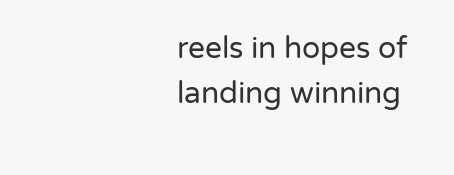reels in hopes of landing winning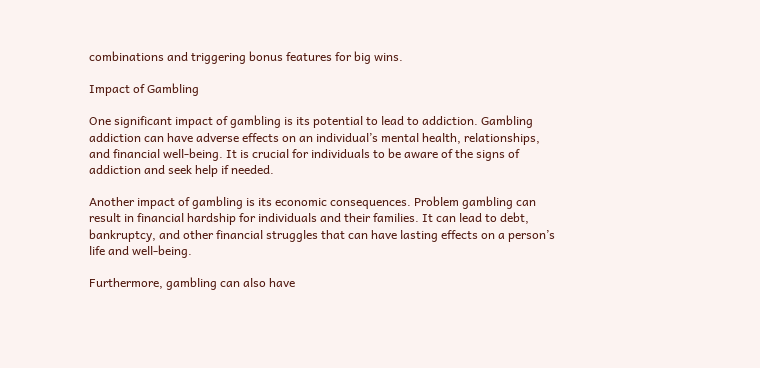combinations and triggering bonus features for big wins.

Impact of Gambling

One significant impact of gambling is its potential to lead to addiction. Gambling addiction can have adverse effects on an individual’s mental health, relationships, and financial well-being. It is crucial for individuals to be aware of the signs of addiction and seek help if needed.

Another impact of gambling is its economic consequences. Problem gambling can result in financial hardship for individuals and their families. It can lead to debt, bankruptcy, and other financial struggles that can have lasting effects on a person’s life and well-being.

Furthermore, gambling can also have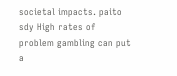societal impacts. paito sdy High rates of problem gambling can put a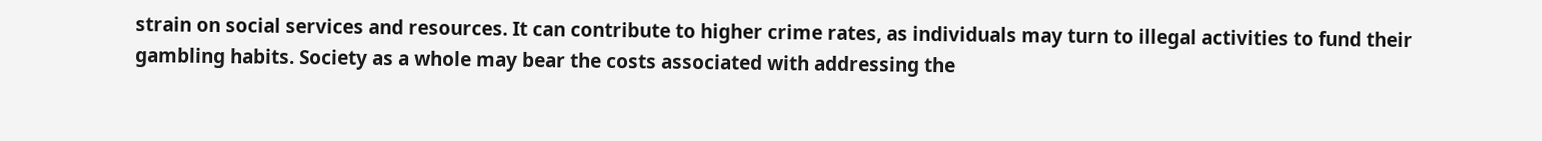strain on social services and resources. It can contribute to higher crime rates, as individuals may turn to illegal activities to fund their gambling habits. Society as a whole may bear the costs associated with addressing the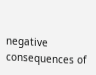negative consequences of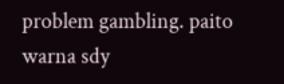problem gambling. paito warna sdy